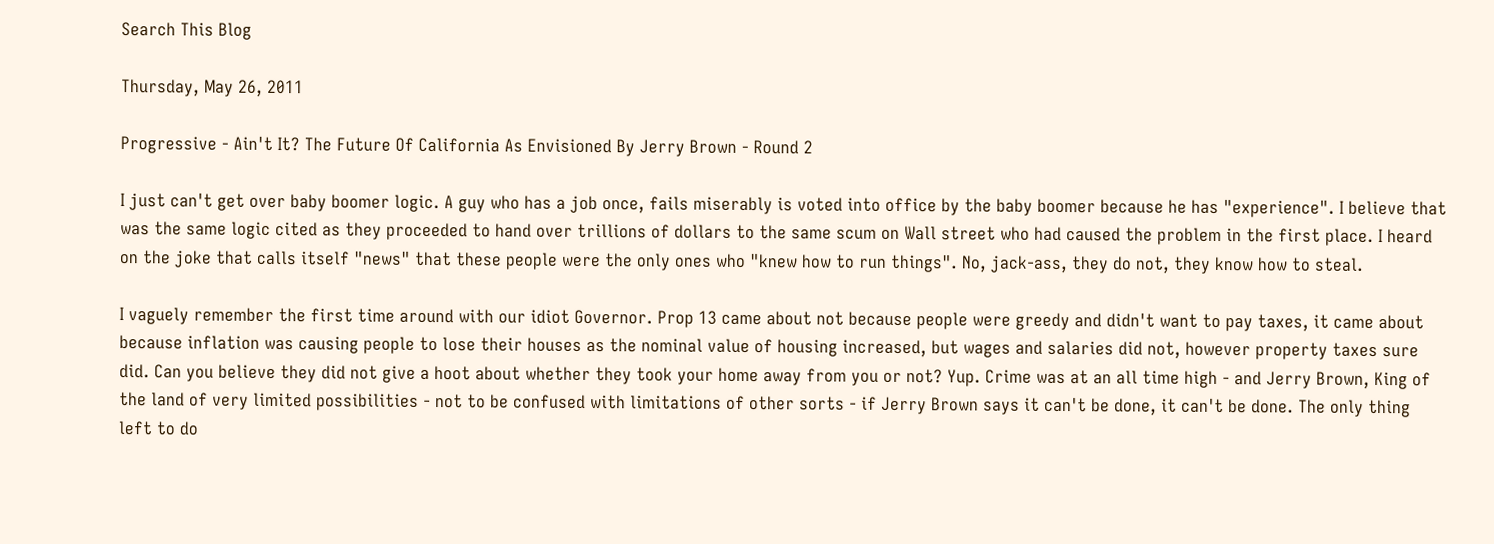Search This Blog

Thursday, May 26, 2011

Progressive - Ain't It? The Future Of California As Envisioned By Jerry Brown - Round 2

I just can't get over baby boomer logic. A guy who has a job once, fails miserably is voted into office by the baby boomer because he has "experience". I believe that was the same logic cited as they proceeded to hand over trillions of dollars to the same scum on Wall street who had caused the problem in the first place. I heard on the joke that calls itself "news" that these people were the only ones who "knew how to run things". No, jack-ass, they do not, they know how to steal.

I vaguely remember the first time around with our idiot Governor. Prop 13 came about not because people were greedy and didn't want to pay taxes, it came about because inflation was causing people to lose their houses as the nominal value of housing increased, but wages and salaries did not, however property taxes sure did. Can you believe they did not give a hoot about whether they took your home away from you or not? Yup. Crime was at an all time high - and Jerry Brown, King of the land of very limited possibilities - not to be confused with limitations of other sorts - if Jerry Brown says it can't be done, it can't be done. The only thing left to do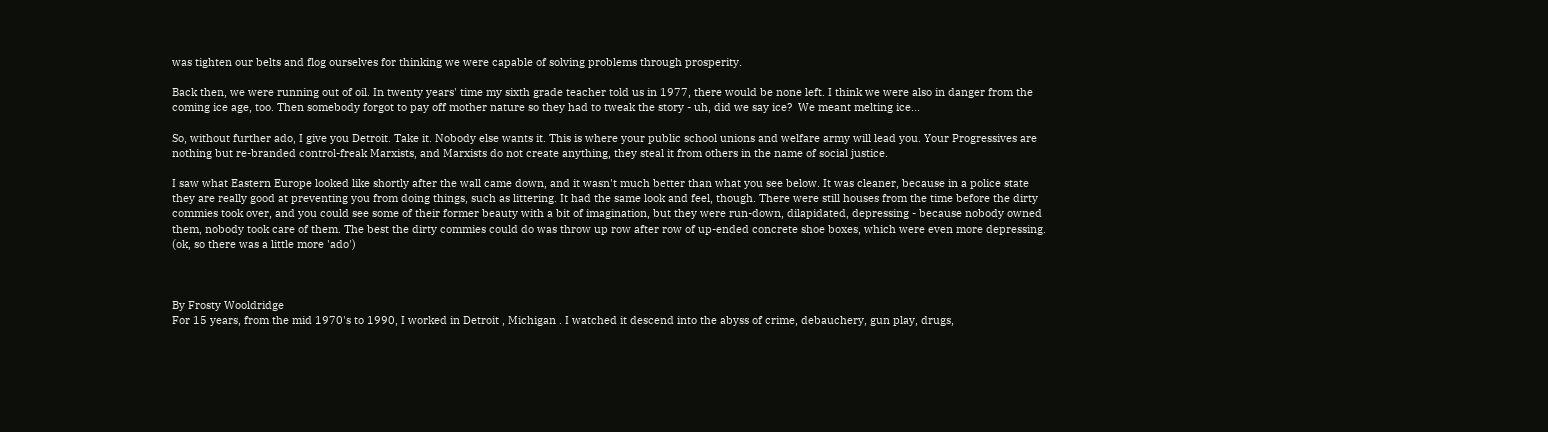was tighten our belts and flog ourselves for thinking we were capable of solving problems through prosperity.

Back then, we were running out of oil. In twenty years' time my sixth grade teacher told us in 1977, there would be none left. I think we were also in danger from the coming ice age, too. Then somebody forgot to pay off mother nature so they had to tweak the story - uh, did we say ice?  We meant melting ice...

So, without further ado, I give you Detroit. Take it. Nobody else wants it. This is where your public school unions and welfare army will lead you. Your Progressives are nothing but re-branded control-freak Marxists, and Marxists do not create anything, they steal it from others in the name of social justice.

I saw what Eastern Europe looked like shortly after the wall came down, and it wasn't much better than what you see below. It was cleaner, because in a police state they are really good at preventing you from doing things, such as littering. It had the same look and feel, though. There were still houses from the time before the dirty commies took over, and you could see some of their former beauty with a bit of imagination, but they were run-down, dilapidated, depressing - because nobody owned them, nobody took care of them. The best the dirty commies could do was throw up row after row of up-ended concrete shoe boxes, which were even more depressing. (ok, so there was a little more 'ado')



By Frosty Wooldridge
For 15 years, from the mid 1970's to 1990, I worked in Detroit , Michigan . I watched it descend into the abyss of crime, debauchery, gun play, drugs,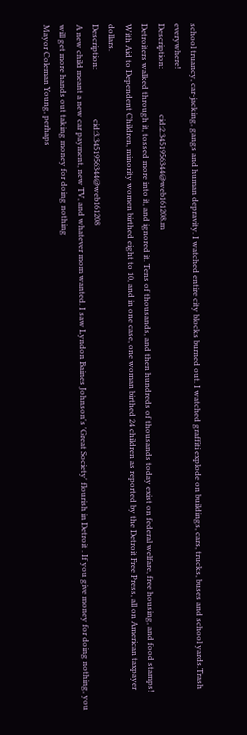school truancy, car-jacking, gangs and human depravity. I watched entire city blocks burned out. I watched graffiti explode on buildings, cars, trucks, buses and school yards.Trash everywhere!
Description:                       cid:2.3451956344@web161208.m
Detroiters walked through it, tossed more into it, and ignored it. Tens of thousands, and then hundreds of thousands today exist on federal welfare, free housing, and food stamps!
With Aid to Dependent Children, minority women birthed eight to 10, and in one case, one woman birthed 24 children as reported by the Detroit Free Press, all on American taxpayer dollars.
Description:                         cid:3.3451956344@web161208
A new child meant a new car payment, new TV, and whatever mom wanted. I saw Lyndon Baines Johnson's 'Great Society' flourish in Detroit . If you give money for doing nothing, you will get more hands out taking money for doing nothing
Mayor Coleman Young, perhaps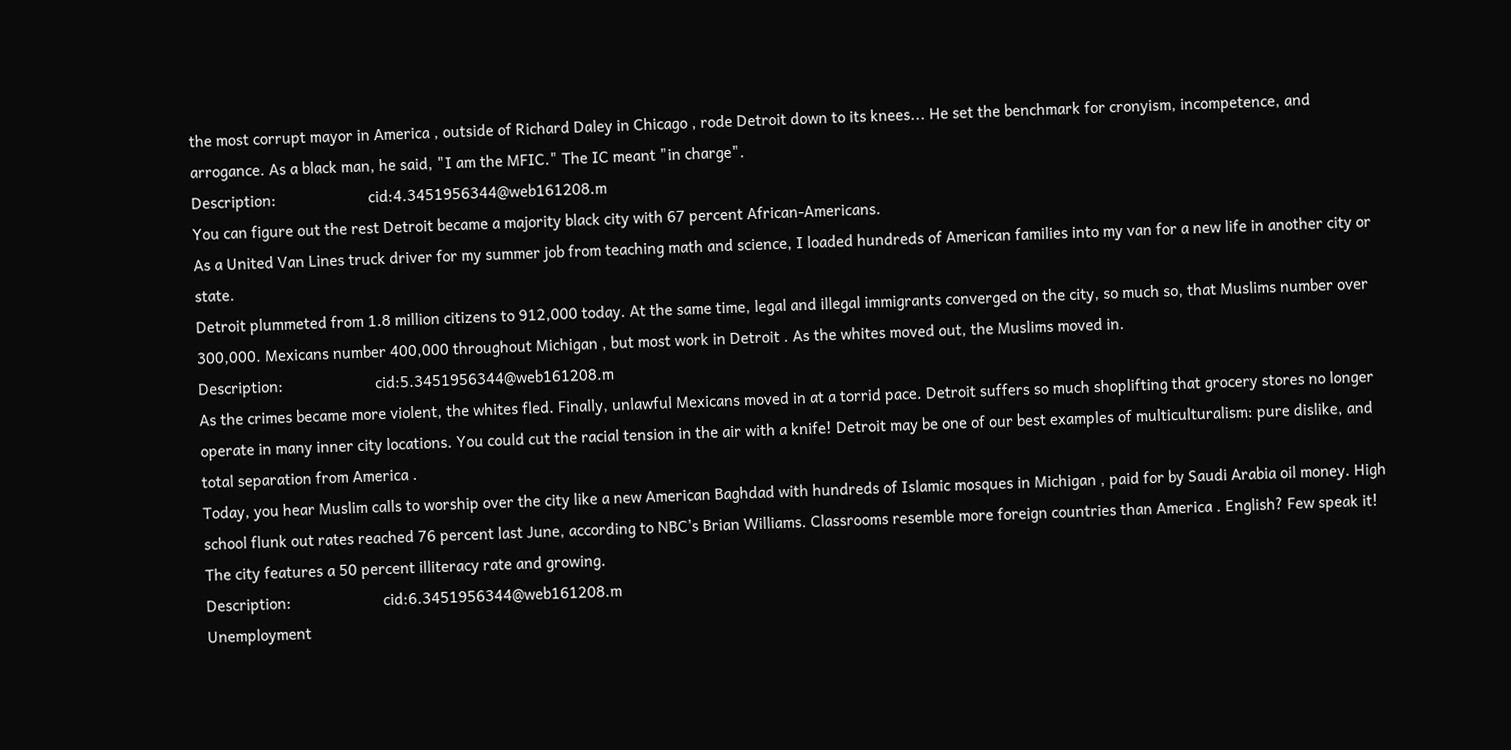the most corrupt mayor in America , outside of Richard Daley in Chicago , rode Detroit down to its knees... He set the benchmark for cronyism, incompetence, and arrogance. As a black man, he said, "I am the MFIC." The IC meant "in charge".
Description:                       cid:4.3451956344@web161208.m
You can figure out the rest Detroit became a majority black city with 67 percent African-Americans.
As a United Van Lines truck driver for my summer job from teaching math and science, I loaded hundreds of American families into my van for a new life in another city or state.
Detroit plummeted from 1.8 million citizens to 912,000 today. At the same time, legal and illegal immigrants converged on the city, so much so, that Muslims number over 300,000. Mexicans number 400,000 throughout Michigan , but most work in Detroit . As the whites moved out, the Muslims moved in.
Description:                       cid:5.3451956344@web161208.m
As the crimes became more violent, the whites fled. Finally, unlawful Mexicans moved in at a torrid pace. Detroit suffers so much shoplifting that grocery stores no longer operate in many inner city locations. You could cut the racial tension in the air with a knife! Detroit may be one of our best examples of multiculturalism: pure dislike, and total separation from America .
Today, you hear Muslim calls to worship over the city like a new American Baghdad with hundreds of Islamic mosques in Michigan , paid for by Saudi Arabia oil money. High school flunk out rates reached 76 percent last June, according to NBC's Brian Williams. Classrooms resemble more foreign countries than America . English? Few speak it! The city features a 50 percent illiteracy rate and growing.
Description:                       cid:6.3451956344@web161208.m
Unemployment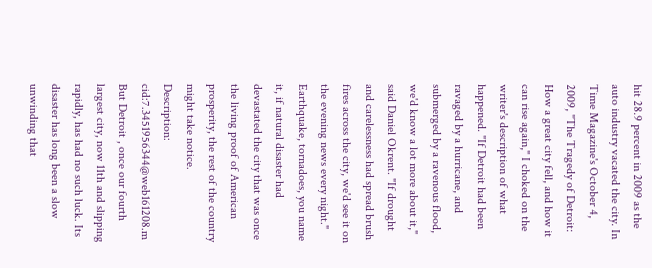hit 28.9 percent in 2009 as the auto industry vacated the city. In Time Magazine's October 4, 2009, "The Tragedy of Detroit: How a great city fell, and how it can rise again," I choked on the writer's description of what happened. "If Detroit had been ravaged by a hurricane, and submerged by a ravenous flood, we'd know a lot more about it," said Daniel Okrent. "If drought and carelessness had spread brush fires across the city, we'd see it on the evening news every night." Earthquake, tornadoes, you name it, if natural disaster had devastated the city that was once the living proof of American prosperity, the rest of the country might take notice.
Description:                       cid:7.3451956344@web161208.m
But Detroit , once our fourth largest city, now 11th and slipping rapidly, has had no such luck. Its disaster has long been a slow unwinding that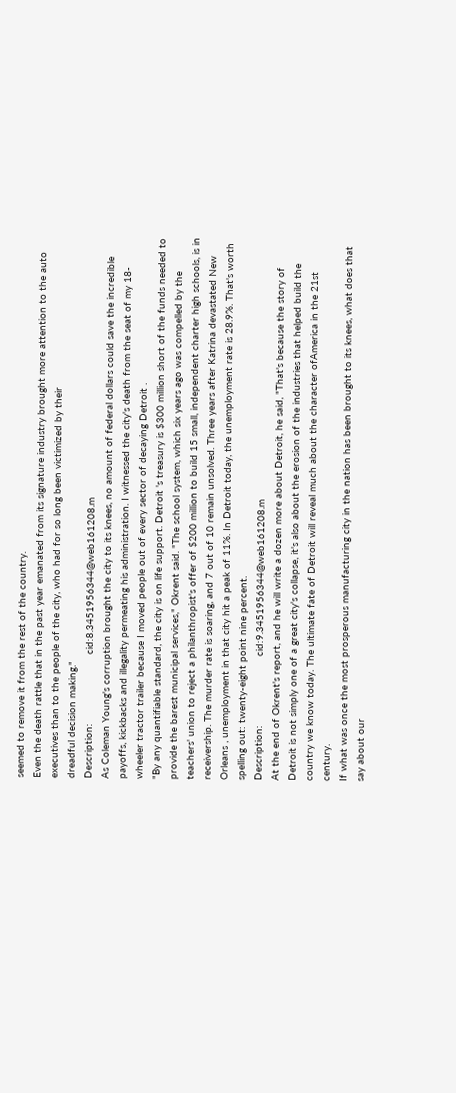seemed to remove it from the rest of the country.
Even the death rattle that in the past year emanated from its signature industry brought more attention to the auto executives than to the people of the city, who had for so long been victimized by their
dreadful decision making."
Description:                       cid:8.3451956344@web161208.m
As Coleman Young's corruption brought the city to its knees, no amount of federal dollars could save the incredible payoffs, kickbacks and illegality permeating his administration. I witnessed the city's death from the seat of my 18-wheeler tractor trailer because I moved people out of every sector of decaying Detroit .
"By any quantifiable standard, the city is on life support. Detroit 's treasury is $300 million short of the funds needed to provide the barest municipal services," Okrent said. "The school system, which six years ago was compelled by the teachers' union to reject a philanthropist's offer of $200 million to build 15 small, independent charter high schools, is in receivership. The murder rate is soaring, and 7 out of 10 remain unsolved. Three years after Katrina devastated New Orleans , unemployment in that city hit a peak of 11%. In Detroit today, the unemployment rate is 28.9%. That's worth spelling out: twenty-eight point nine percent.
Description:                       cid:9.3451956344@web161208.m
At the end of Okrent's report, and he will write a dozen more about Detroit, he said, "That's because the story of Detroit is not simply one of a great city's collapse, it's also about the erosion of the industries that helped build the country we know today. The ultimate fate of Detroit will reveal much about the character ofAmerica in the 21st century.
If what was once the most prosperous manufacturing city in the nation has been brought to its knees, what does that say about our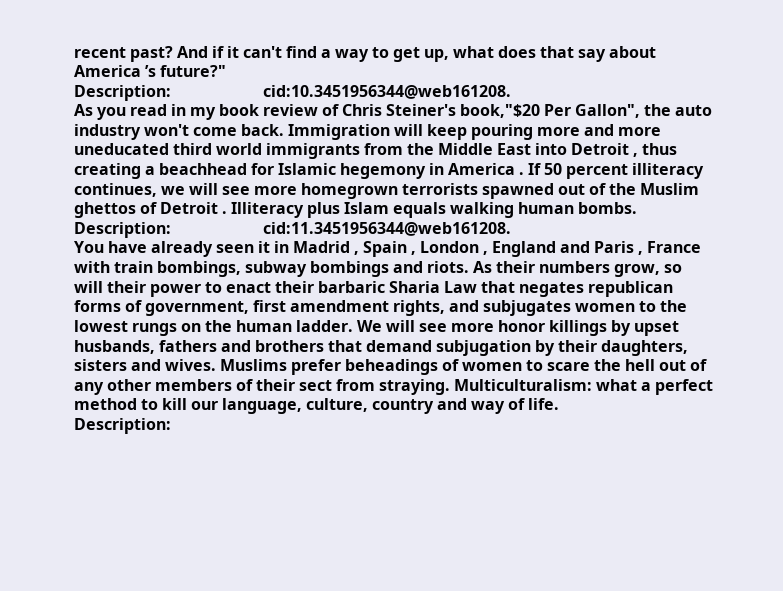recent past? And if it can't find a way to get up, what does that say about America ’s future?"
Description:                       cid:10.3451956344@web161208.
As you read in my book review of Chris Steiner's book,"$20 Per Gallon", the auto industry won't come back. Immigration will keep pouring more and more uneducated third world immigrants from the Middle East into Detroit , thus creating a beachhead for Islamic hegemony in America . If 50 percent illiteracy continues, we will see more homegrown terrorists spawned out of the Muslim ghettos of Detroit . Illiteracy plus Islam equals walking human bombs.
Description:                       cid:11.3451956344@web161208.
You have already seen it in Madrid , Spain , London , England and Paris , France with train bombings, subway bombings and riots. As their numbers grow, so will their power to enact their barbaric Sharia Law that negates republican forms of government, first amendment rights, and subjugates women to the lowest rungs on the human ladder. We will see more honor killings by upset husbands, fathers and brothers that demand subjugation by their daughters, sisters and wives. Muslims prefer beheadings of women to scare the hell out of any other members of their sect from straying. Multiculturalism: what a perfect method to kill our language, culture, country and way of life.
Description: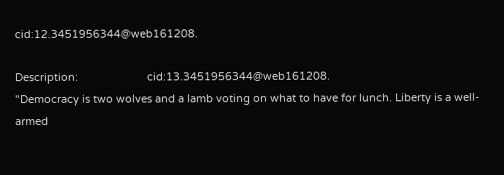cid:12.3451956344@web161208.

Description:                       cid:13.3451956344@web161208.
"Democracy is two wolves and a lamb voting on what to have for lunch. Liberty is a well-armed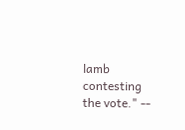lamb contesting the vote." --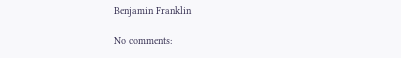Benjamin Franklin

No comments: